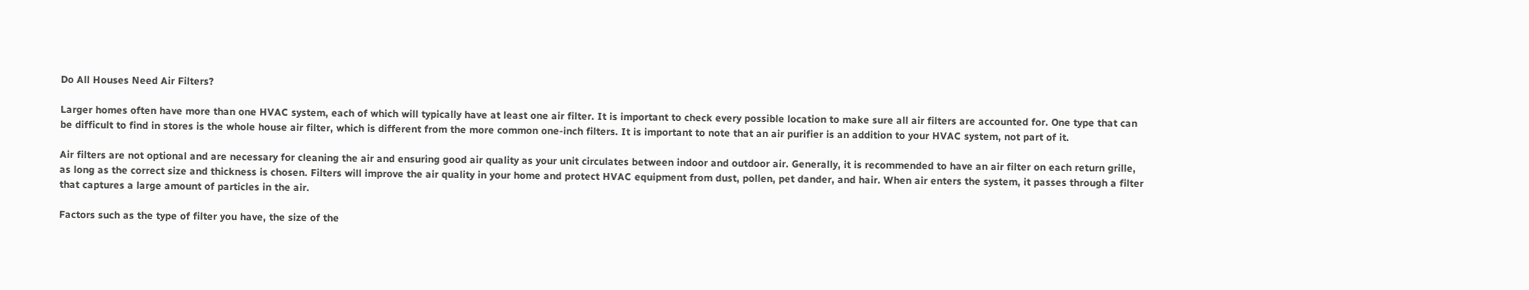Do All Houses Need Air Filters?

Larger homes often have more than one HVAC system, each of which will typically have at least one air filter. It is important to check every possible location to make sure all air filters are accounted for. One type that can be difficult to find in stores is the whole house air filter, which is different from the more common one-inch filters. It is important to note that an air purifier is an addition to your HVAC system, not part of it.

Air filters are not optional and are necessary for cleaning the air and ensuring good air quality as your unit circulates between indoor and outdoor air. Generally, it is recommended to have an air filter on each return grille, as long as the correct size and thickness is chosen. Filters will improve the air quality in your home and protect HVAC equipment from dust, pollen, pet dander, and hair. When air enters the system, it passes through a filter that captures a large amount of particles in the air.

Factors such as the type of filter you have, the size of the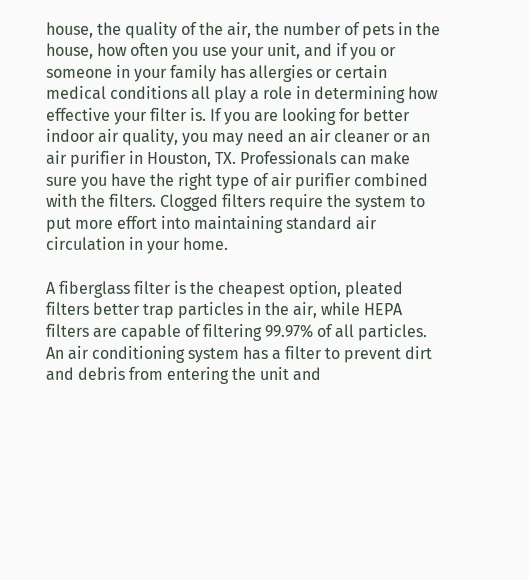house, the quality of the air, the number of pets in the house, how often you use your unit, and if you or someone in your family has allergies or certain medical conditions all play a role in determining how effective your filter is. If you are looking for better indoor air quality, you may need an air cleaner or an air purifier in Houston, TX. Professionals can make sure you have the right type of air purifier combined with the filters. Clogged filters require the system to put more effort into maintaining standard air circulation in your home.

A fiberglass filter is the cheapest option, pleated filters better trap particles in the air, while HEPA filters are capable of filtering 99.97% of all particles. An air conditioning system has a filter to prevent dirt and debris from entering the unit and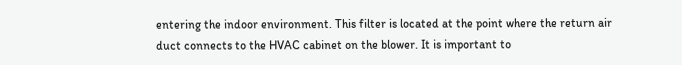entering the indoor environment. This filter is located at the point where the return air duct connects to the HVAC cabinet on the blower. It is important to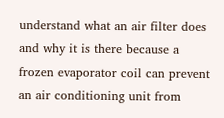understand what an air filter does and why it is there because a frozen evaporator coil can prevent an air conditioning unit from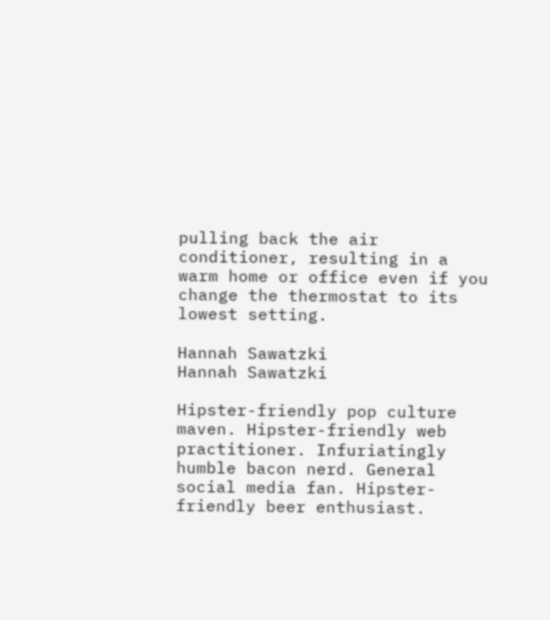pulling back the air conditioner, resulting in a warm home or office even if you change the thermostat to its lowest setting.

Hannah Sawatzki
Hannah Sawatzki

Hipster-friendly pop culture maven. Hipster-friendly web practitioner. Infuriatingly humble bacon nerd. General social media fan. Hipster-friendly beer enthusiast.